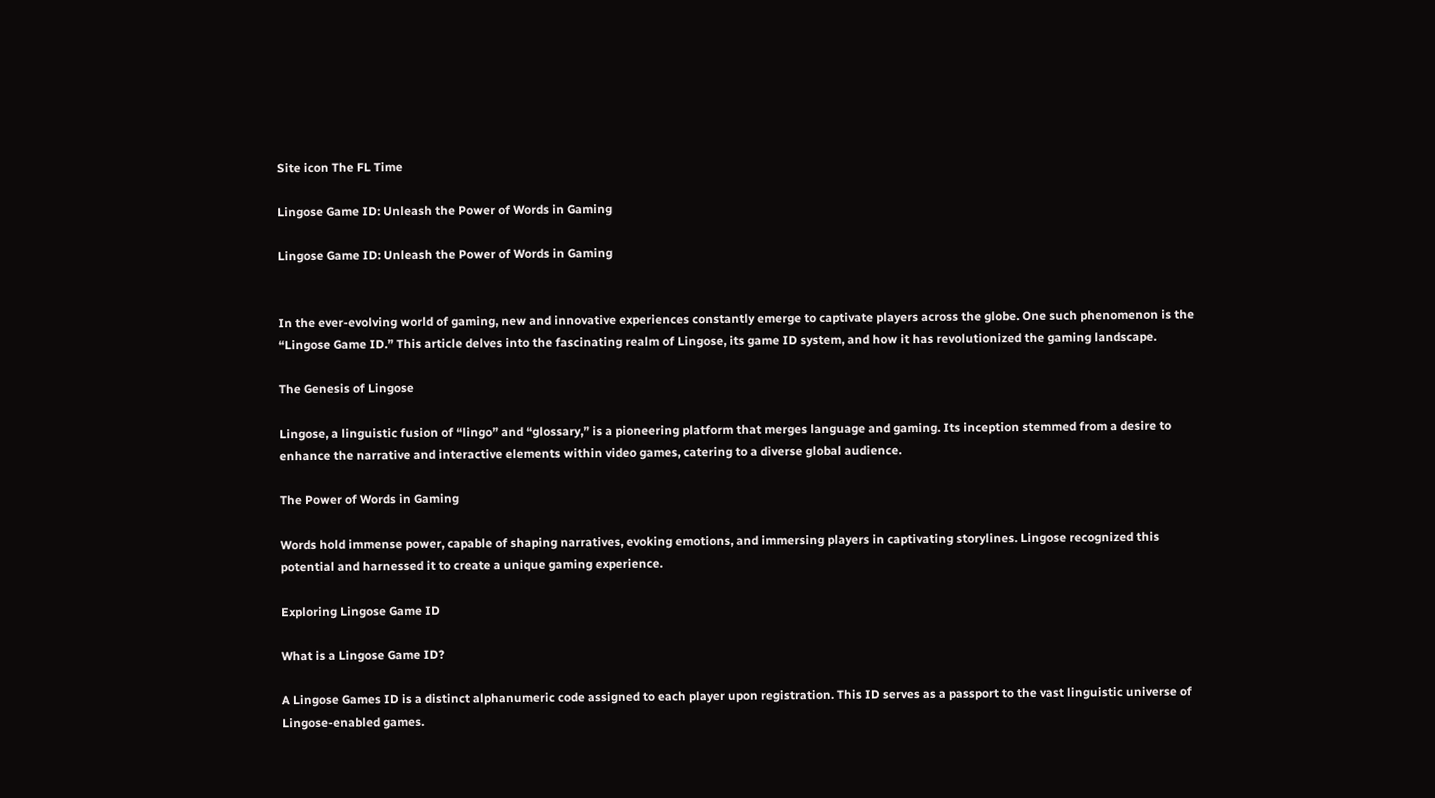Site icon The FL Time

Lingose Game ID: Unleash the Power of Words in Gaming

Lingose Game ID: Unleash the Power of Words in Gaming


In the ever-evolving world of gaming, new and innovative experiences constantly emerge to captivate players across the globe. One such phenomenon is the “Lingose Game ID.” This article delves into the fascinating realm of Lingose, its game ID system, and how it has revolutionized the gaming landscape.

The Genesis of Lingose

Lingose, a linguistic fusion of “lingo” and “glossary,” is a pioneering platform that merges language and gaming. Its inception stemmed from a desire to enhance the narrative and interactive elements within video games, catering to a diverse global audience.

The Power of Words in Gaming

Words hold immense power, capable of shaping narratives, evoking emotions, and immersing players in captivating storylines. Lingose recognized this potential and harnessed it to create a unique gaming experience.

Exploring Lingose Game ID

What is a Lingose Game ID?

A Lingose Games ID is a distinct alphanumeric code assigned to each player upon registration. This ID serves as a passport to the vast linguistic universe of Lingose-enabled games.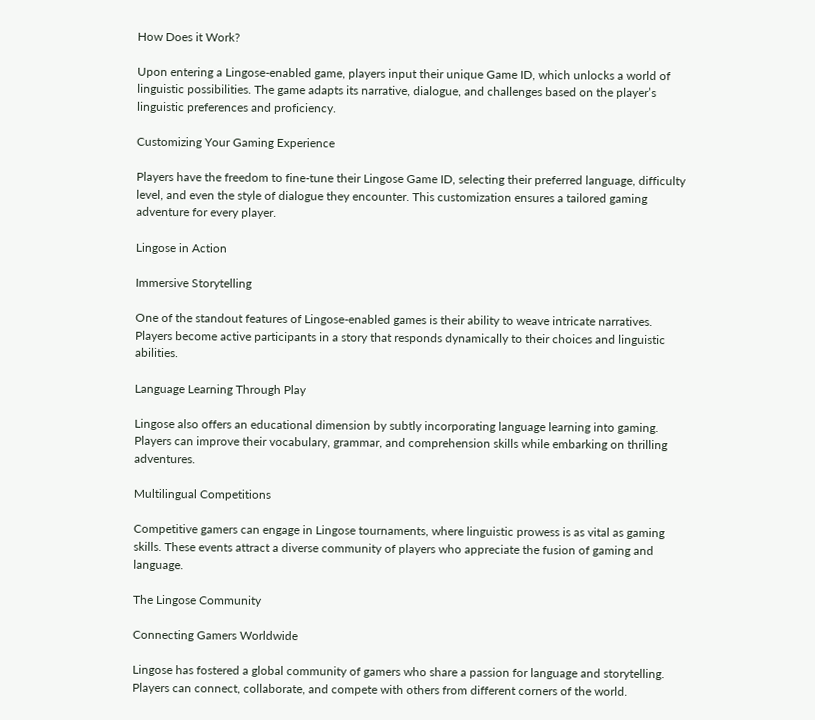How Does it Work?

Upon entering a Lingose-enabled game, players input their unique Game ID, which unlocks a world of linguistic possibilities. The game adapts its narrative, dialogue, and challenges based on the player’s linguistic preferences and proficiency.

Customizing Your Gaming Experience

Players have the freedom to fine-tune their Lingose Game ID, selecting their preferred language, difficulty level, and even the style of dialogue they encounter. This customization ensures a tailored gaming adventure for every player.

Lingose in Action

Immersive Storytelling

One of the standout features of Lingose-enabled games is their ability to weave intricate narratives. Players become active participants in a story that responds dynamically to their choices and linguistic abilities.

Language Learning Through Play

Lingose also offers an educational dimension by subtly incorporating language learning into gaming. Players can improve their vocabulary, grammar, and comprehension skills while embarking on thrilling adventures.

Multilingual Competitions

Competitive gamers can engage in Lingose tournaments, where linguistic prowess is as vital as gaming skills. These events attract a diverse community of players who appreciate the fusion of gaming and language.

The Lingose Community

Connecting Gamers Worldwide

Lingose has fostered a global community of gamers who share a passion for language and storytelling. Players can connect, collaborate, and compete with others from different corners of the world.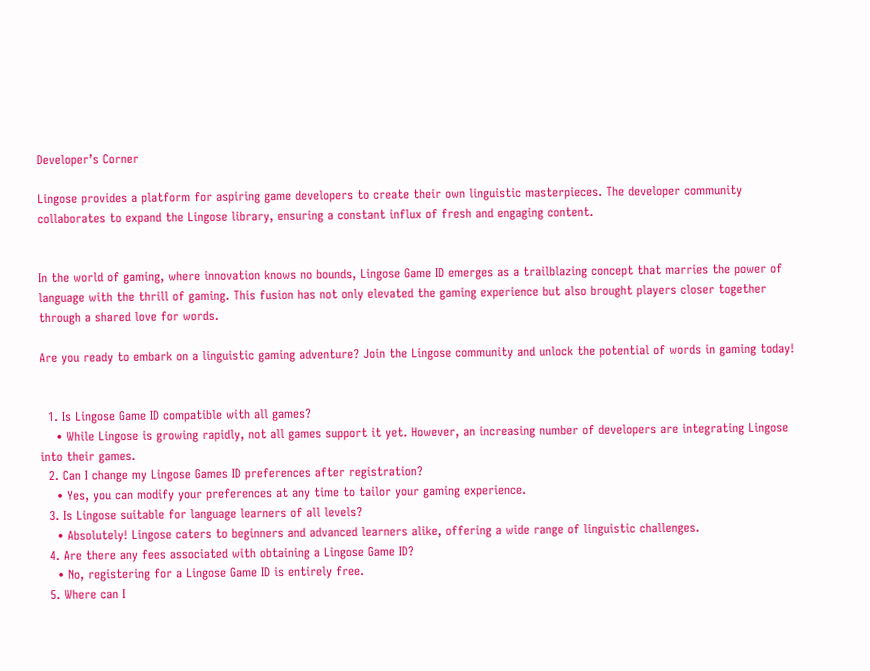Developer’s Corner

Lingose provides a platform for aspiring game developers to create their own linguistic masterpieces. The developer community collaborates to expand the Lingose library, ensuring a constant influx of fresh and engaging content.


In the world of gaming, where innovation knows no bounds, Lingose Game ID emerges as a trailblazing concept that marries the power of language with the thrill of gaming. This fusion has not only elevated the gaming experience but also brought players closer together through a shared love for words.

Are you ready to embark on a linguistic gaming adventure? Join the Lingose community and unlock the potential of words in gaming today!


  1. Is Lingose Game ID compatible with all games?
    • While Lingose is growing rapidly, not all games support it yet. However, an increasing number of developers are integrating Lingose into their games.
  2. Can I change my Lingose Games ID preferences after registration?
    • Yes, you can modify your preferences at any time to tailor your gaming experience.
  3. Is Lingose suitable for language learners of all levels?
    • Absolutely! Lingose caters to beginners and advanced learners alike, offering a wide range of linguistic challenges.
  4. Are there any fees associated with obtaining a Lingose Game ID?
    • No, registering for a Lingose Game ID is entirely free.
  5. Where can I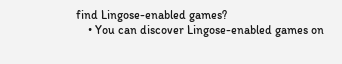find Lingose-enabled games?
    • You can discover Lingose-enabled games on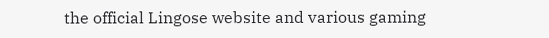the official Lingose website and various gaming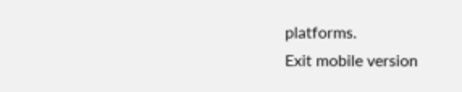platforms.
Exit mobile version